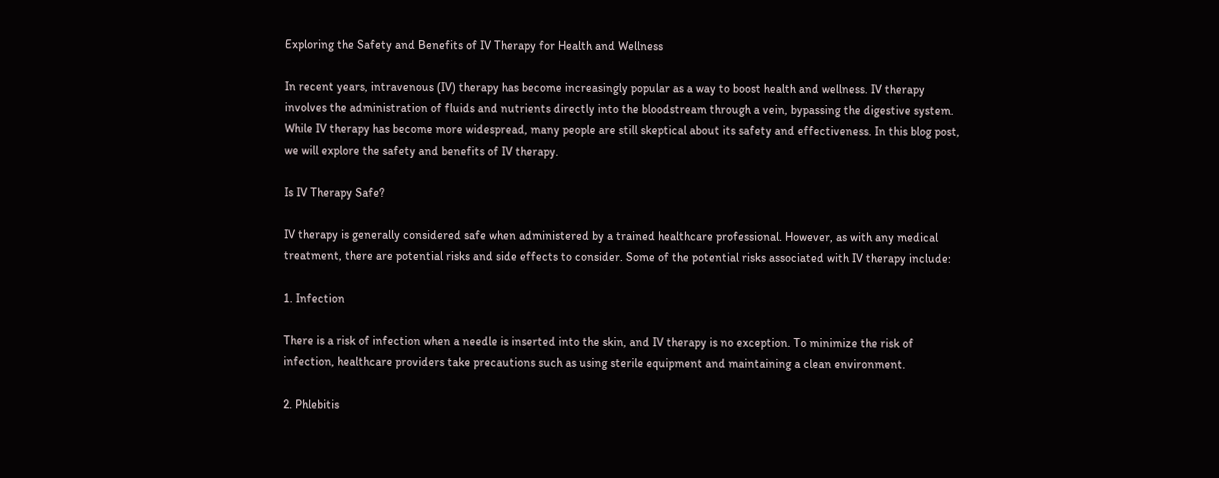Exploring the Safety and Benefits of IV Therapy for Health and Wellness

In recent years, intravenous (IV) therapy has become increasingly popular as a way to boost health and wellness. IV therapy involves the administration of fluids and nutrients directly into the bloodstream through a vein, bypassing the digestive system. While IV therapy has become more widespread, many people are still skeptical about its safety and effectiveness. In this blog post, we will explore the safety and benefits of IV therapy.

Is IV Therapy Safe?

IV therapy is generally considered safe when administered by a trained healthcare professional. However, as with any medical treatment, there are potential risks and side effects to consider. Some of the potential risks associated with IV therapy include:

1. Infection

There is a risk of infection when a needle is inserted into the skin, and IV therapy is no exception. To minimize the risk of infection, healthcare providers take precautions such as using sterile equipment and maintaining a clean environment.

2. Phlebitis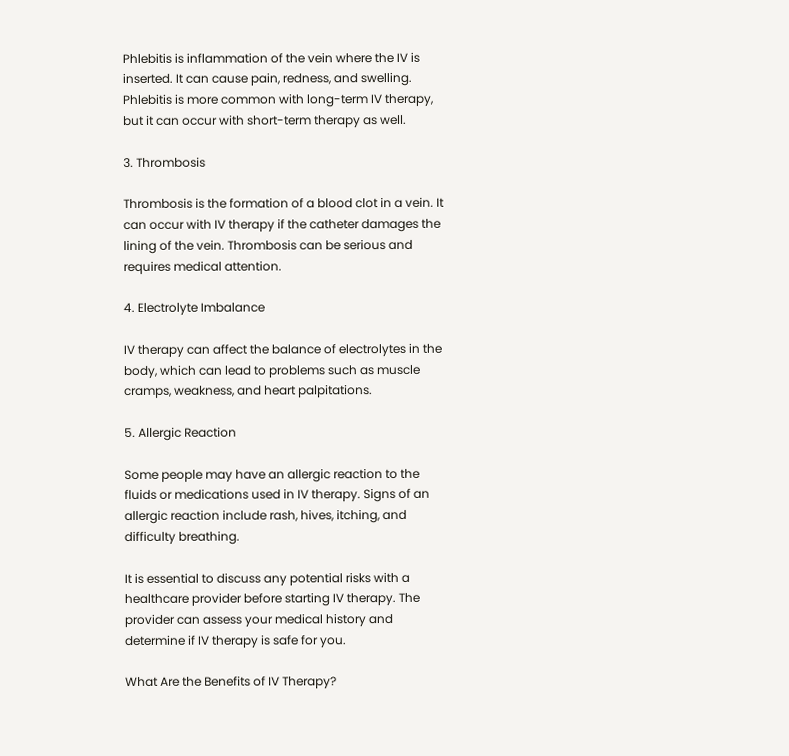Phlebitis is inflammation of the vein where the IV is inserted. It can cause pain, redness, and swelling. Phlebitis is more common with long-term IV therapy, but it can occur with short-term therapy as well.

3. Thrombosis

Thrombosis is the formation of a blood clot in a vein. It can occur with IV therapy if the catheter damages the lining of the vein. Thrombosis can be serious and requires medical attention.

4. Electrolyte Imbalance

IV therapy can affect the balance of electrolytes in the body, which can lead to problems such as muscle cramps, weakness, and heart palpitations.

5. Allergic Reaction

Some people may have an allergic reaction to the fluids or medications used in IV therapy. Signs of an allergic reaction include rash, hives, itching, and difficulty breathing.

It is essential to discuss any potential risks with a healthcare provider before starting IV therapy. The provider can assess your medical history and determine if IV therapy is safe for you.

What Are the Benefits of IV Therapy?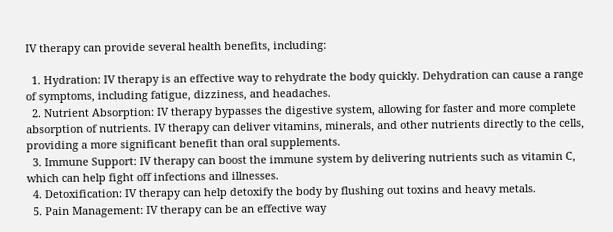IV therapy can provide several health benefits, including:

  1. Hydration: IV therapy is an effective way to rehydrate the body quickly. Dehydration can cause a range of symptoms, including fatigue, dizziness, and headaches.
  2. Nutrient Absorption: IV therapy bypasses the digestive system, allowing for faster and more complete absorption of nutrients. IV therapy can deliver vitamins, minerals, and other nutrients directly to the cells, providing a more significant benefit than oral supplements.
  3. Immune Support: IV therapy can boost the immune system by delivering nutrients such as vitamin C, which can help fight off infections and illnesses.
  4. Detoxification: IV therapy can help detoxify the body by flushing out toxins and heavy metals.
  5. Pain Management: IV therapy can be an effective way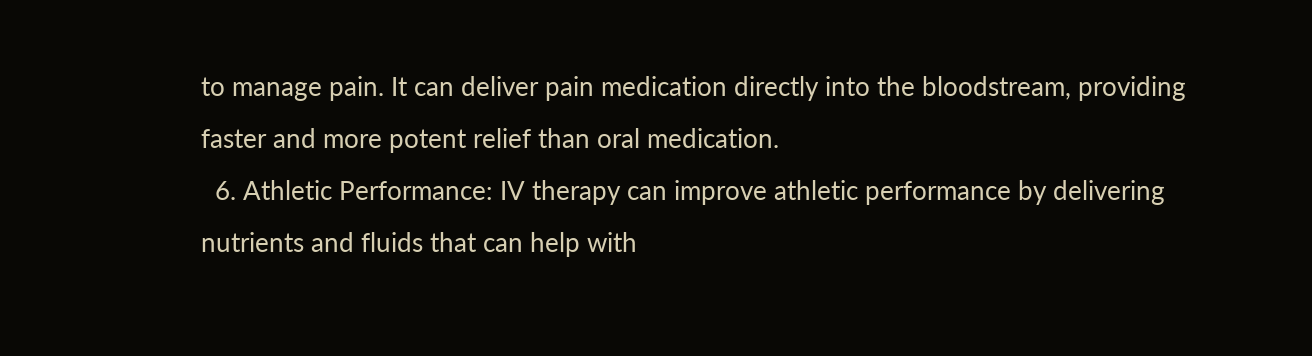to manage pain. It can deliver pain medication directly into the bloodstream, providing faster and more potent relief than oral medication.
  6. Athletic Performance: IV therapy can improve athletic performance by delivering nutrients and fluids that can help with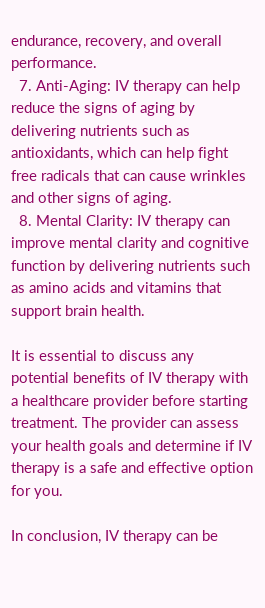endurance, recovery, and overall performance.
  7. Anti-Aging: IV therapy can help reduce the signs of aging by delivering nutrients such as antioxidants, which can help fight free radicals that can cause wrinkles and other signs of aging.
  8. Mental Clarity: IV therapy can improve mental clarity and cognitive function by delivering nutrients such as amino acids and vitamins that support brain health.

It is essential to discuss any potential benefits of IV therapy with a healthcare provider before starting treatment. The provider can assess your health goals and determine if IV therapy is a safe and effective option for you.

In conclusion, IV therapy can be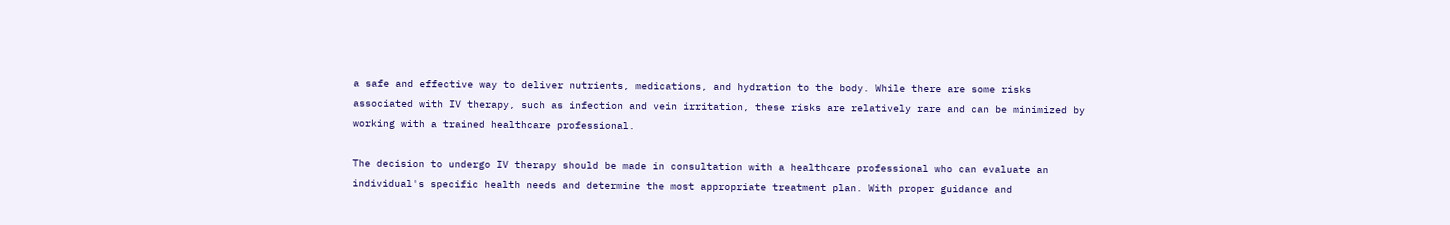a safe and effective way to deliver nutrients, medications, and hydration to the body. While there are some risks associated with IV therapy, such as infection and vein irritation, these risks are relatively rare and can be minimized by working with a trained healthcare professional.

The decision to undergo IV therapy should be made in consultation with a healthcare professional who can evaluate an individual's specific health needs and determine the most appropriate treatment plan. With proper guidance and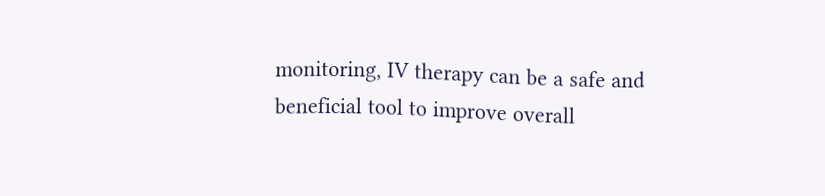monitoring, IV therapy can be a safe and beneficial tool to improve overall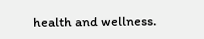health and wellness.